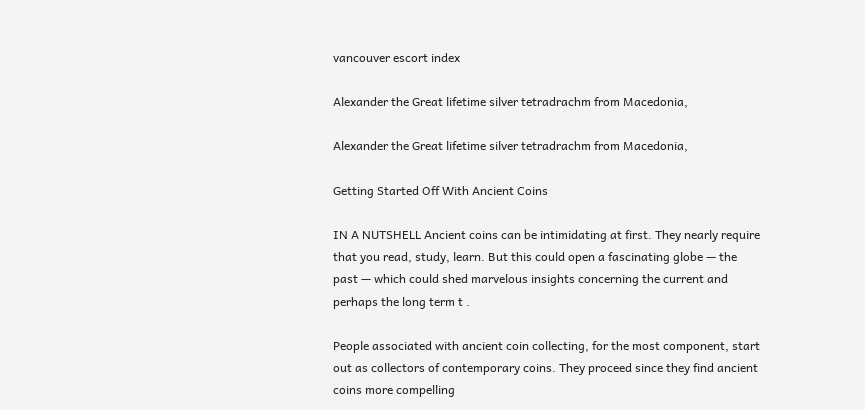vancouver escort index

Alexander the Great lifetime silver tetradrachm from Macedonia,

Alexander the Great lifetime silver tetradrachm from Macedonia,

Getting Started Off With Ancient Coins

IN A NUTSHELL Ancient coins can be intimidating at first. They nearly require that you read, study, learn. But this could open a fascinating globe — the past — which could shed marvelous insights concerning the current and perhaps the long term t .

People associated with ancient coin collecting, for the most component, start out as collectors of contemporary coins. They proceed since they find ancient coins more compelling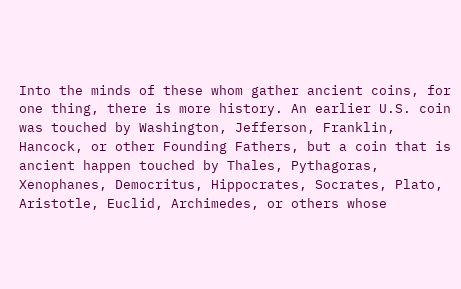Into the minds of these whom gather ancient coins, for one thing, there is more history. An earlier U.S. coin was touched by Washington, Jefferson, Franklin, Hancock, or other Founding Fathers, but a coin that is ancient happen touched by Thales, Pythagoras, Xenophanes, Democritus, Hippocrates, Socrates, Plato, Aristotle, Euclid, Archimedes, or others whose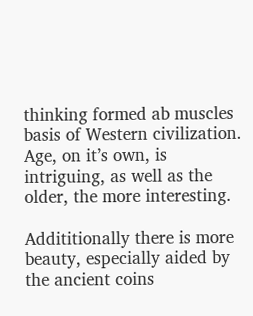thinking formed ab muscles basis of Western civilization. Age, on it’s own, is intriguing, as well as the older, the more interesting.

Addititionally there is more beauty, especially aided by the ancient coins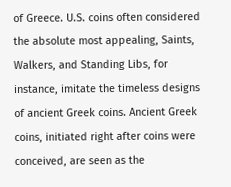of Greece. U.S. coins often considered the absolute most appealing, Saints, Walkers, and Standing Libs, for instance, imitate the timeless designs of ancient Greek coins. Ancient Greek coins, initiated right after coins were conceived, are seen as the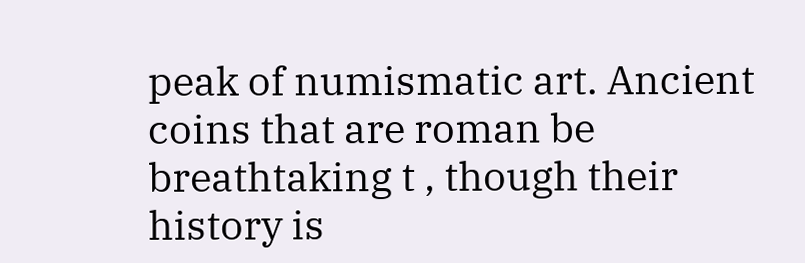peak of numismatic art. Ancient coins that are roman be breathtaking t , though their history is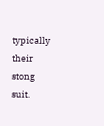typically their stong suit.